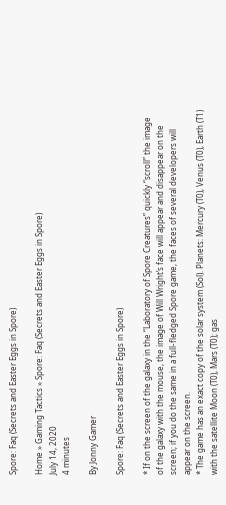Spore: Faq (Secrets and Easter Eggs in Spore)

Home » Gaming Tactics » Spore: Faq (Secrets and Easter Eggs in Spore)
July 14, 2020
4 minutes

By Jonny Gamer

Spore: Faq (Secrets and Easter Eggs in Spore)

* If on the screen of the galaxy in the “Laboratory of Spore Creatures” quickly “scroll” the image of the galaxy with the mouse, the image of Will Wright’s face will appear and disappear on the screen; if you do the same in a full-fledged Spore game, the faces of several developers will appear on the screen.
* The game has an exact copy of the solar system (Sol). Planets: Mercury (T0), Venus (T0), Earth (T1) with the satellite Moon (T0), Mars (T0); gas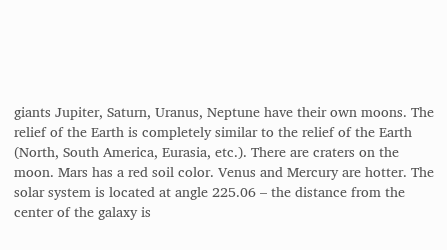giants Jupiter, Saturn, Uranus, Neptune have their own moons. The relief of the Earth is completely similar to the relief of the Earth (North, South America, Eurasia, etc.). There are craters on the moon. Mars has a red soil color. Venus and Mercury are hotter. The solar system is located at angle 225.06 – the distance from the center of the galaxy is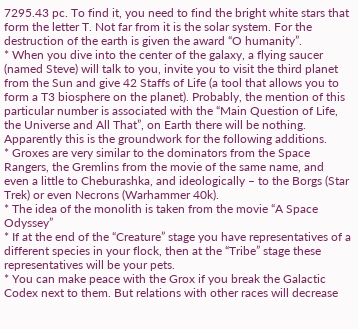7295.43 pc. To find it, you need to find the bright white stars that form the letter T. Not far from it is the solar system. For the destruction of the earth is given the award “O humanity”.
* When you dive into the center of the galaxy, a flying saucer (named Steve) will talk to you, invite you to visit the third planet from the Sun and give 42 Staffs of Life (a tool that allows you to form a T3 biosphere on the planet). Probably, the mention of this particular number is associated with the “Main Question of Life, the Universe and All That”, on Earth there will be nothing. Apparently this is the groundwork for the following additions.
* Groxes are very similar to the dominators from the Space Rangers, the Gremlins from the movie of the same name, and even a little to Cheburashka, and ideologically – to the Borgs (Star Trek) or even Necrons (Warhammer 40k).
* The idea of the monolith is taken from the movie “A Space Odyssey”
* If at the end of the “Creature” stage you have representatives of a different species in your flock, then at the “Tribe” stage these representatives will be your pets.
* You can make peace with the Grox if you break the Galactic Codex next to them. But relations with other races will decrease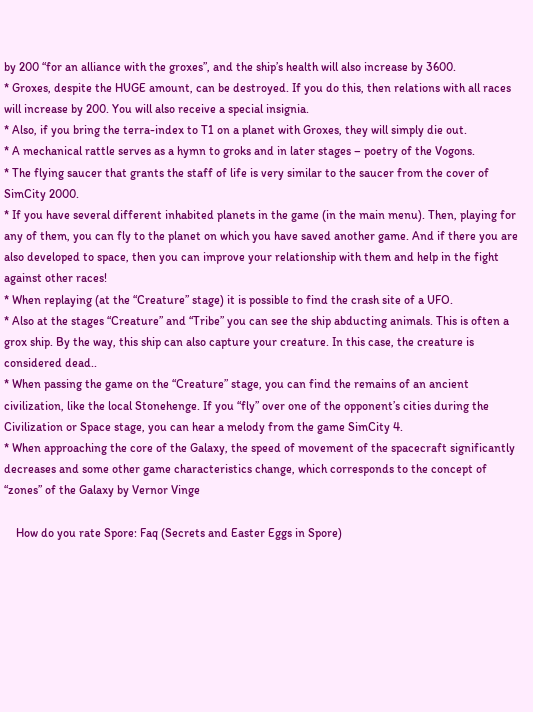by 200 “for an alliance with the groxes”, and the ship’s health will also increase by 3600.
* Groxes, despite the HUGE amount, can be destroyed. If you do this, then relations with all races will increase by 200. You will also receive a special insignia.
* Also, if you bring the terra-index to T1 on a planet with Groxes, they will simply die out.
* A mechanical rattle serves as a hymn to groks and in later stages – poetry of the Vogons.
* The flying saucer that grants the staff of life is very similar to the saucer from the cover of SimCity 2000.
* If you have several different inhabited planets in the game (in the main menu). Then, playing for any of them, you can fly to the planet on which you have saved another game. And if there you are also developed to space, then you can improve your relationship with them and help in the fight against other races!
* When replaying (at the “Creature” stage) it is possible to find the crash site of a UFO.
* Also at the stages “Creature” and “Tribe” you can see the ship abducting animals. This is often a grox ship. By the way, this ship can also capture your creature. In this case, the creature is considered dead..
* When passing the game on the “Creature” stage, you can find the remains of an ancient civilization, like the local Stonehenge. If you “fly” over one of the opponent’s cities during the Civilization or Space stage, you can hear a melody from the game SimCity 4.
* When approaching the core of the Galaxy, the speed of movement of the spacecraft significantly decreases and some other game characteristics change, which corresponds to the concept of “zones” of the Galaxy by Vernor Vinge

    How do you rate Spore: Faq (Secrets and Easter Eggs in Spore)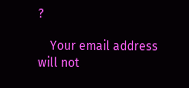?

    Your email address will not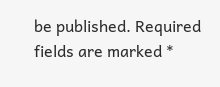be published. Required fields are marked *